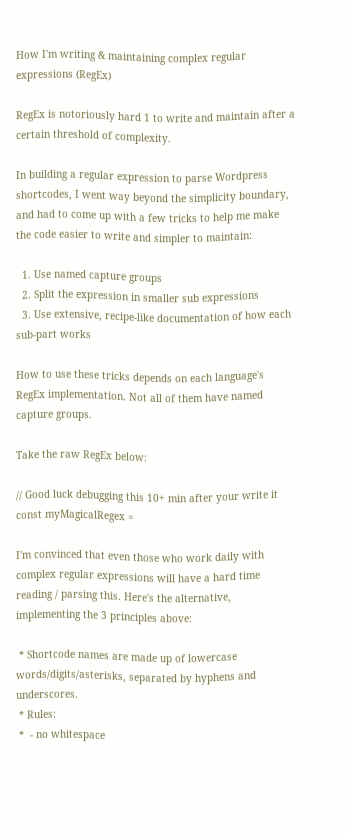How I'm writing & maintaining complex regular expressions (RegEx)

RegEx is notoriously hard 1 to write and maintain after a certain threshold of complexity.

In building a regular expression to parse Wordpress shortcodes, I went way beyond the simplicity boundary, and had to come up with a few tricks to help me make the code easier to write and simpler to maintain:

  1. Use named capture groups
  2. Split the expression in smaller sub expressions
  3. Use extensive, recipe-like documentation of how each sub-part works

How to use these tricks depends on each language's RegEx implementation. Not all of them have named capture groups.

Take the raw RegEx below:

// Good luck debugging this 10+ min after your write it
const myMagicalRegex =

I'm convinced that even those who work daily with complex regular expressions will have a hard time reading / parsing this. Here's the alternative, implementing the 3 principles above:

 * Shortcode names are made up of lowercase words/digits/asterisks, separated by hyphens and underscores.
 * Rules:
 *  - no whitespace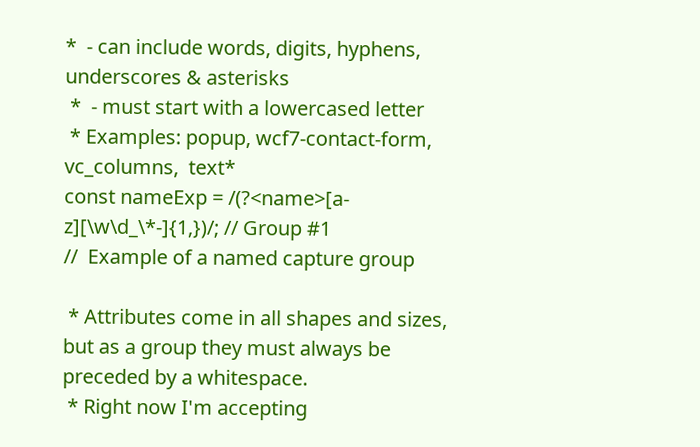*  - can include words, digits, hyphens, underscores & asterisks
 *  - must start with a lowercased letter
 * Examples: popup, wcf7-contact-form,  vc_columns,  text*
const nameExp = /(?<name>[a-z][\w\d_\*-]{1,})/; // Group #1
//  Example of a named capture group

 * Attributes come in all shapes and sizes, but as a group they must always be preceded by a whitespace.
 * Right now I'm accepting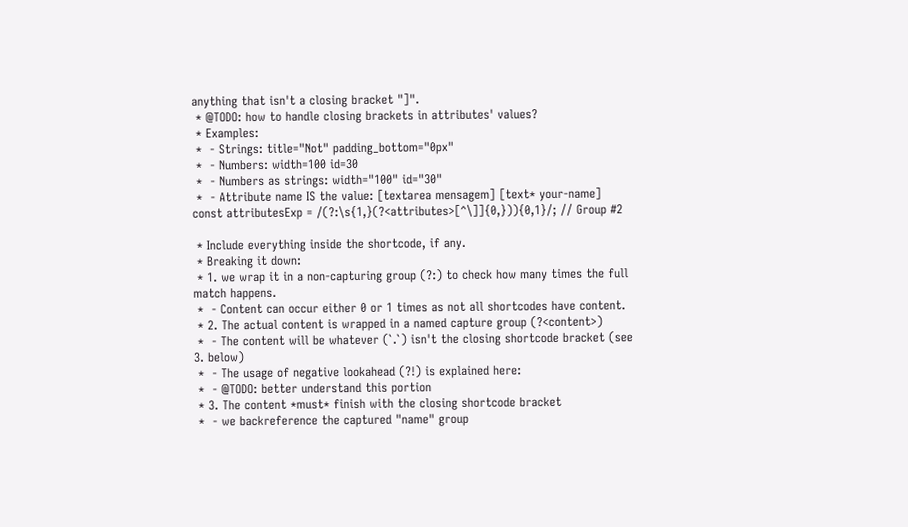anything that isn't a closing bracket "]".
 * @TODO: how to handle closing brackets in attributes' values?
 * Examples:
 *  - Strings: title="Not" padding_bottom="0px"
 *  - Numbers: width=100 id=30
 *  - Numbers as strings: width="100" id="30"
 *  - Attribute name IS the value: [textarea mensagem] [text* your-name]
const attributesExp = /(?:\s{1,}(?<attributes>[^\]]{0,})){0,1}/; // Group #2

 * Include everything inside the shortcode, if any.
 * Breaking it down:
 * 1. we wrap it in a non-capturing group (?:) to check how many times the full match happens.
 *  - Content can occur either 0 or 1 times as not all shortcodes have content.
 * 2. The actual content is wrapped in a named capture group (?<content>)
 *  - The content will be whatever (`.`) isn't the closing shortcode bracket (see 3. below)
 *  - The usage of negative lookahead (?!) is explained here:
 *  - @TODO: better understand this portion
 * 3. The content *must* finish with the closing shortcode bracket
 *  - we backreference the captured "name" group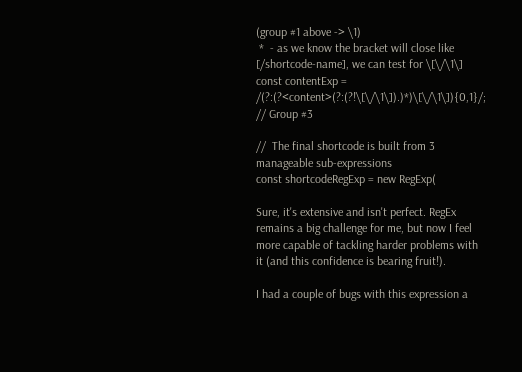(group #1 above -> \1)
 *  - as we know the bracket will close like [/shortcode-name], we can test for \[\/\1\]
const contentExp = /(?:(?<content>(?:(?!\[\/\1\]).)*)\[\/\1\]){0,1}/; // Group #3

//  The final shortcode is built from 3 manageable sub-expressions
const shortcodeRegExp = new RegExp(

Sure, it's extensive and isn't perfect. RegEx remains a big challenge for me, but now I feel more capable of tackling harder problems with it (and this confidence is bearing fruit!).

I had a couple of bugs with this expression a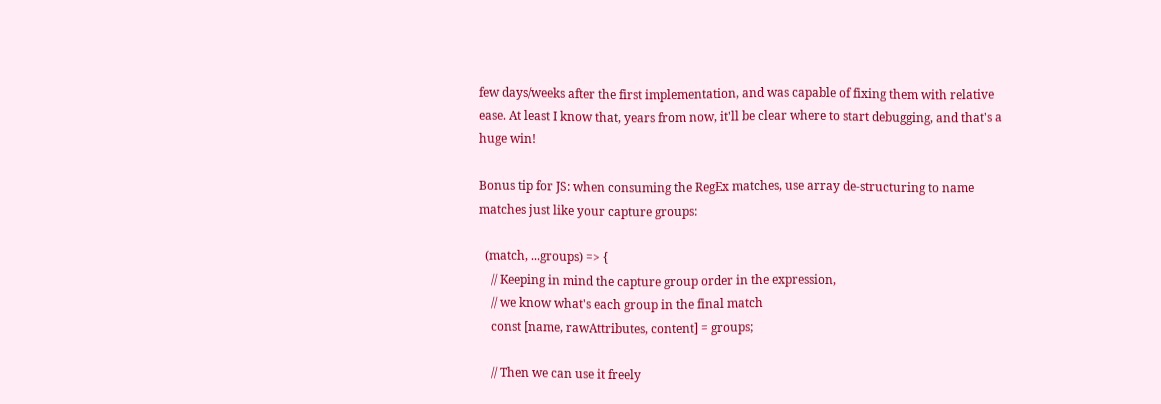few days/weeks after the first implementation, and was capable of fixing them with relative ease. At least I know that, years from now, it'll be clear where to start debugging, and that's a huge win!

Bonus tip for JS: when consuming the RegEx matches, use array de-structuring to name matches just like your capture groups:

  (match, ...groups) => {
    // Keeping in mind the capture group order in the expression,
    // we know what's each group in the final match
    const [name, rawAttributes, content] = groups;

    // Then we can use it freely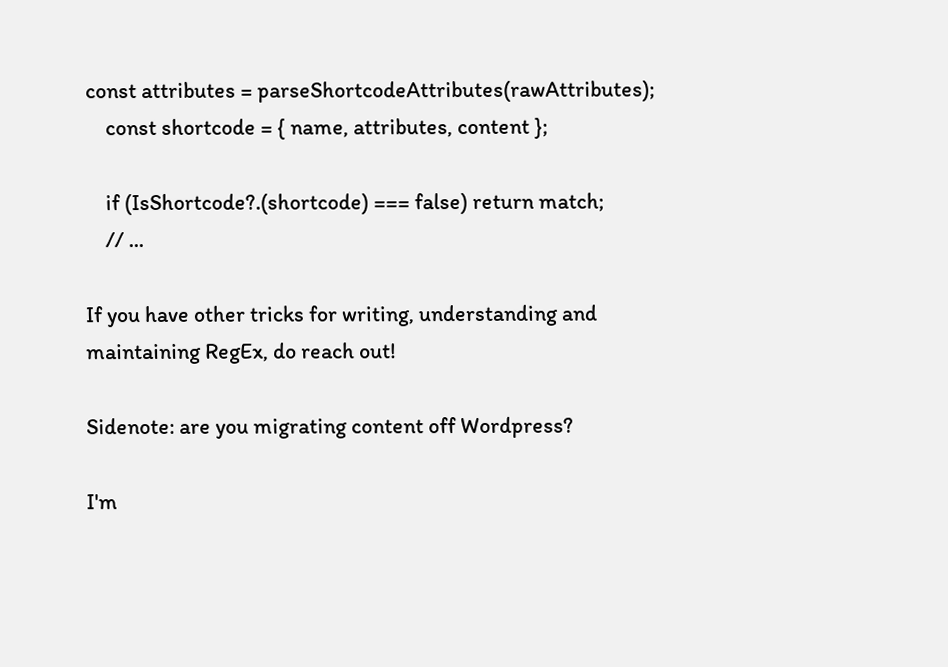const attributes = parseShortcodeAttributes(rawAttributes);
    const shortcode = { name, attributes, content };

    if (IsShortcode?.(shortcode) === false) return match;
    // ...

If you have other tricks for writing, understanding and maintaining RegEx, do reach out!

Sidenote: are you migrating content off Wordpress?

I'm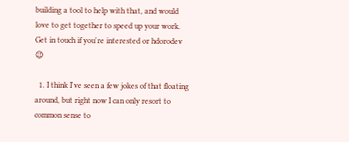building a tool to help with that, and would love to get together to speed up your work. Get in touch if you're interested or hdorodev 😉

  1. I think I've seen a few jokes of that floating around, but right now I can only resort to common sense to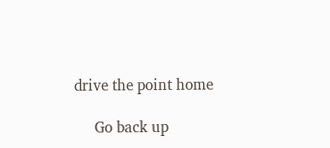drive the point home

     Go back up